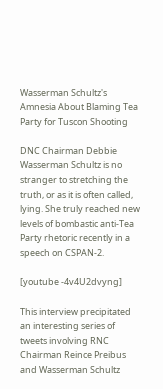Wasserman Schultz's Amnesia About Blaming Tea Party for Tuscon Shooting

DNC Chairman Debbie Wasserman Schultz is no stranger to stretching the truth, or as it is often called, lying. She truly reached new levels of bombastic anti-Tea Party rhetoric recently in a speech on CSPAN-2.

[youtube -4v4U2dvyng]

This interview precipitated an interesting series of tweets involving RNC Chairman Reince Preibus and Wasserman Schultz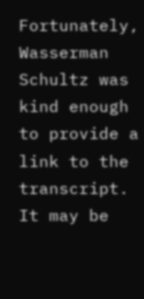Fortunately, Wasserman Schultz was kind enough to provide a link to the transcript. It may be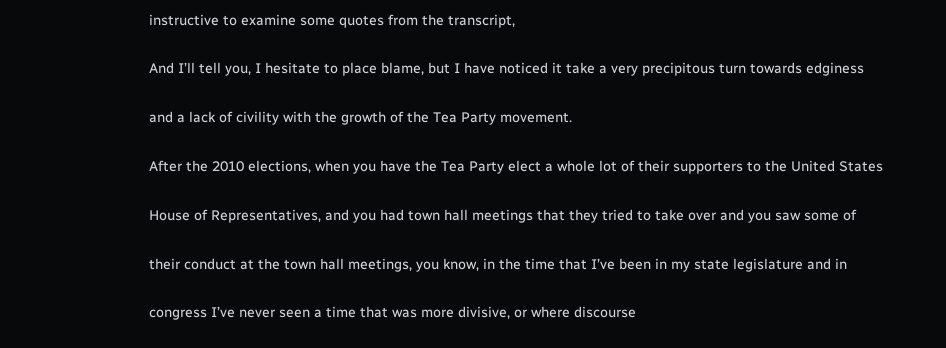instructive to examine some quotes from the transcript,

And I’ll tell you, I hesitate to place blame, but I have noticed it take a very precipitous turn towards edginess

and a lack of civility with the growth of the Tea Party movement.

After the 2010 elections, when you have the Tea Party elect a whole lot of their supporters to the United States

House of Representatives, and you had town hall meetings that they tried to take over and you saw some of

their conduct at the town hall meetings, you know, in the time that I’ve been in my state legislature and in

congress I’ve never seen a time that was more divisive, or where discourse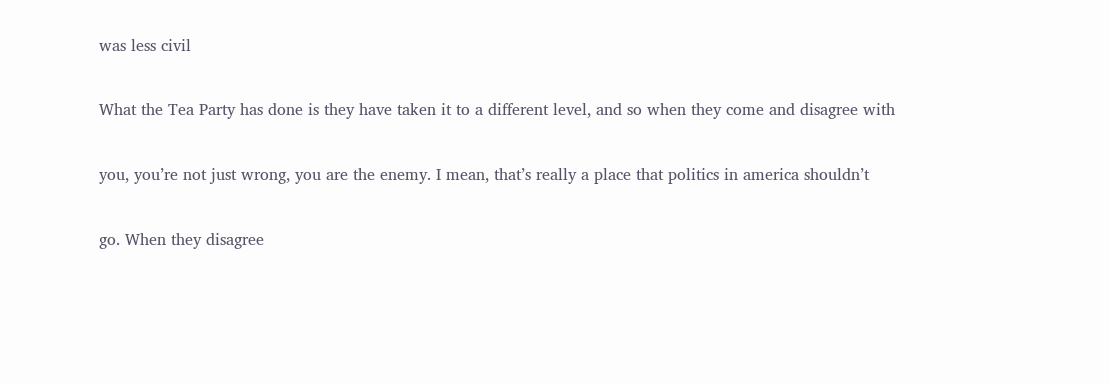was less civil

What the Tea Party has done is they have taken it to a different level, and so when they come and disagree with

you, you’re not just wrong, you are the enemy. I mean, that’s really a place that politics in america shouldn’t

go. When they disagree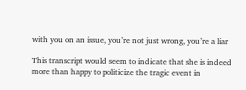with you on an issue, you’re not just wrong, you’re a liar

This transcript would seem to indicate that she is indeed more than happy to politicize the tragic event in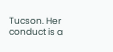Tucson. Her conduct is a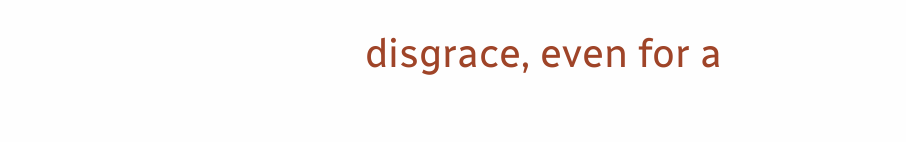disgrace, even for a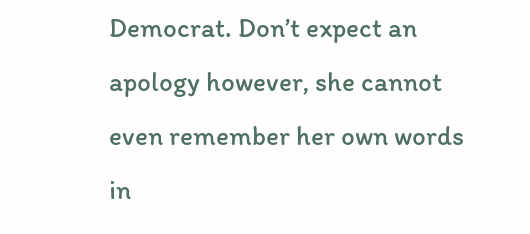Democrat. Don’t expect an apology however, she cannot even remember her own words in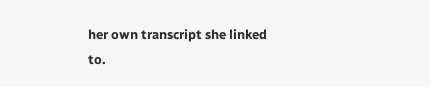her own transcript she linked to.